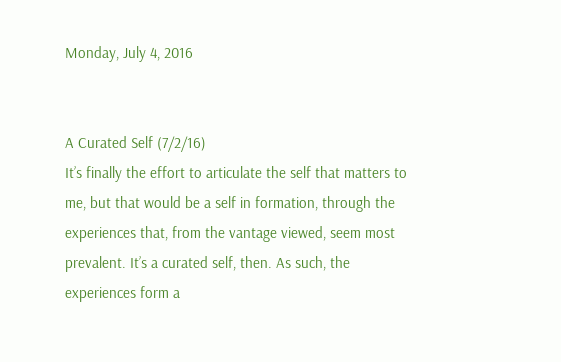Monday, July 4, 2016


A Curated Self (7/2/16)
It’s finally the effort to articulate the self that matters to me, but that would be a self in formation, through the experiences that, from the vantage viewed, seem most prevalent. It’s a curated self, then. As such, the experiences form a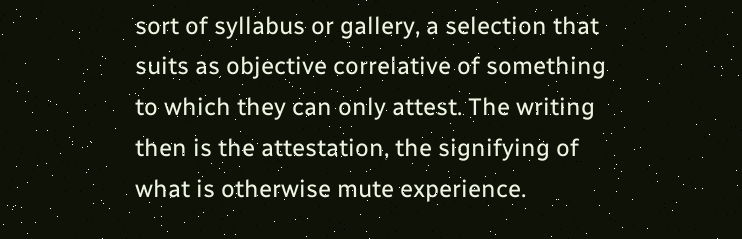sort of syllabus or gallery, a selection that suits as objective correlative of something to which they can only attest. The writing then is the attestation, the signifying of what is otherwise mute experience.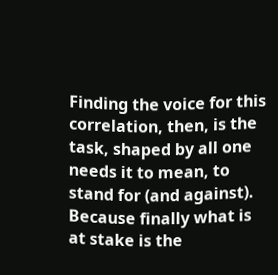Finding the voice for this correlation, then, is the task, shaped by all one needs it to mean, to stand for (and against). Because finally what is at stake is the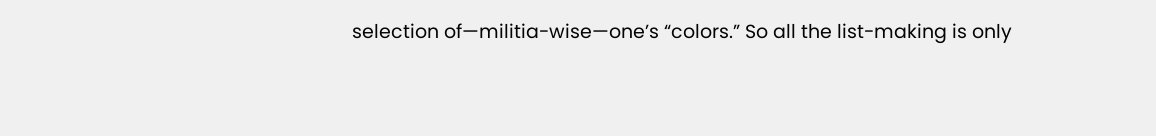selection of—militia-wise—one’s “colors.” So all the list-making is only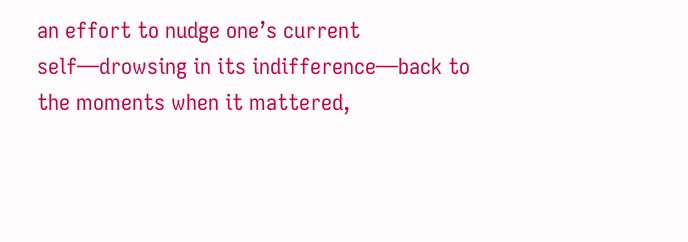an effort to nudge one’s current self—drowsing in its indifference—back to the moments when it mattered,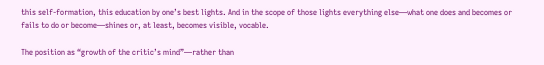this self-formation, this education by one’s best lights. And in the scope of those lights everything else—what one does and becomes or fails to do or become—shines or, at least, becomes visible, vocable.

The position as “growth of the critic’s mind”—rather than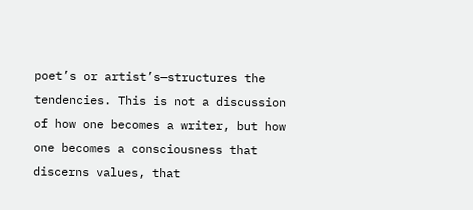poet’s or artist’s—structures the tendencies. This is not a discussion of how one becomes a writer, but how one becomes a consciousness that discerns values, that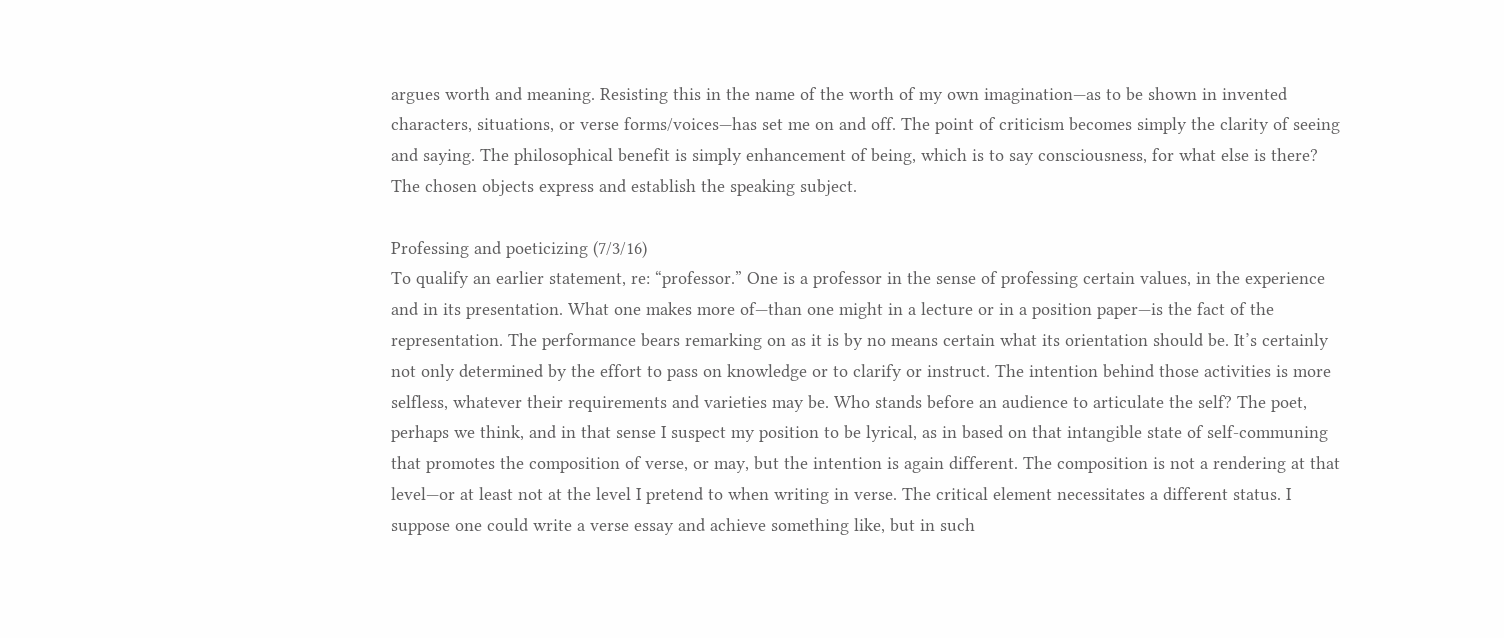argues worth and meaning. Resisting this in the name of the worth of my own imagination—as to be shown in invented characters, situations, or verse forms/voices—has set me on and off. The point of criticism becomes simply the clarity of seeing and saying. The philosophical benefit is simply enhancement of being, which is to say consciousness, for what else is there? The chosen objects express and establish the speaking subject.

Professing and poeticizing (7/3/16)
To qualify an earlier statement, re: “professor.” One is a professor in the sense of professing certain values, in the experience and in its presentation. What one makes more of—than one might in a lecture or in a position paper—is the fact of the representation. The performance bears remarking on as it is by no means certain what its orientation should be. It’s certainly not only determined by the effort to pass on knowledge or to clarify or instruct. The intention behind those activities is more selfless, whatever their requirements and varieties may be. Who stands before an audience to articulate the self? The poet, perhaps we think, and in that sense I suspect my position to be lyrical, as in based on that intangible state of self-communing that promotes the composition of verse, or may, but the intention is again different. The composition is not a rendering at that level—or at least not at the level I pretend to when writing in verse. The critical element necessitates a different status. I suppose one could write a verse essay and achieve something like, but in such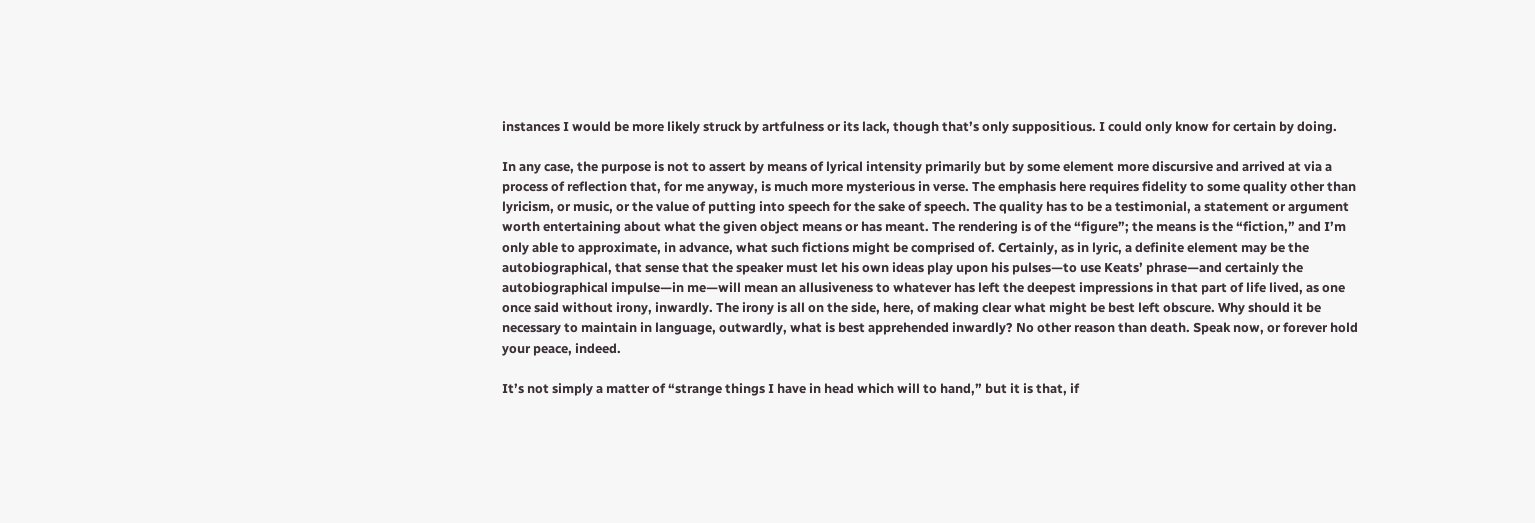instances I would be more likely struck by artfulness or its lack, though that’s only suppositious. I could only know for certain by doing.

In any case, the purpose is not to assert by means of lyrical intensity primarily but by some element more discursive and arrived at via a process of reflection that, for me anyway, is much more mysterious in verse. The emphasis here requires fidelity to some quality other than lyricism, or music, or the value of putting into speech for the sake of speech. The quality has to be a testimonial, a statement or argument worth entertaining about what the given object means or has meant. The rendering is of the “figure”; the means is the “fiction,” and I’m only able to approximate, in advance, what such fictions might be comprised of. Certainly, as in lyric, a definite element may be the autobiographical, that sense that the speaker must let his own ideas play upon his pulses—to use Keats’ phrase—and certainly the autobiographical impulse—in me—will mean an allusiveness to whatever has left the deepest impressions in that part of life lived, as one once said without irony, inwardly. The irony is all on the side, here, of making clear what might be best left obscure. Why should it be necessary to maintain in language, outwardly, what is best apprehended inwardly? No other reason than death. Speak now, or forever hold your peace, indeed.

It’s not simply a matter of “strange things I have in head which will to hand,” but it is that, if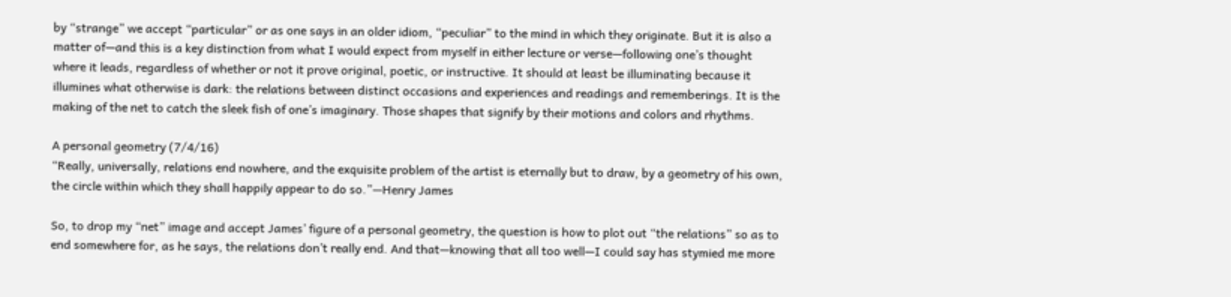by “strange” we accept “particular” or as one says in an older idiom, “peculiar” to the mind in which they originate. But it is also a matter of—and this is a key distinction from what I would expect from myself in either lecture or verse—following one’s thought where it leads, regardless of whether or not it prove original, poetic, or instructive. It should at least be illuminating because it illumines what otherwise is dark: the relations between distinct occasions and experiences and readings and rememberings. It is the making of the net to catch the sleek fish of one’s imaginary. Those shapes that signify by their motions and colors and rhythms.

A personal geometry (7/4/16)
“Really, universally, relations end nowhere, and the exquisite problem of the artist is eternally but to draw, by a geometry of his own, the circle within which they shall happily appear to do so.”—Henry James

So, to drop my “net” image and accept James’ figure of a personal geometry, the question is how to plot out “the relations” so as to end somewhere for, as he says, the relations don’t really end. And that—knowing that all too well—I could say has stymied me more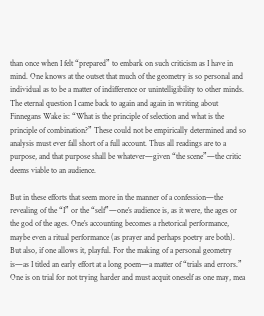than once when I felt “prepared” to embark on such criticism as I have in mind. One knows at the outset that much of the geometry is so personal and individual as to be a matter of indifference or unintelligibility to other minds. The eternal question I came back to again and again in writing about Finnegans Wake is: “What is the principle of selection and what is the principle of combination?” These could not be empirically determined and so analysis must ever fall short of a full account. Thus all readings are to a purpose, and that purpose shall be whatever—given “the scene”—the critic deems viable to an audience.

But in these efforts that seem more in the manner of a confession—the revealing of the “I” or the “self”—one’s audience is, as it were, the ages or the god of the ages. One’s accounting becomes a rhetorical performance, maybe even a ritual performance (as prayer and perhaps poetry are both). But also, if one allows it, playful. For the making of a personal geometry is—as I titled an early effort at a long poem—a matter of “trials and errors.” One is on trial for not trying harder and must acquit oneself as one may, mea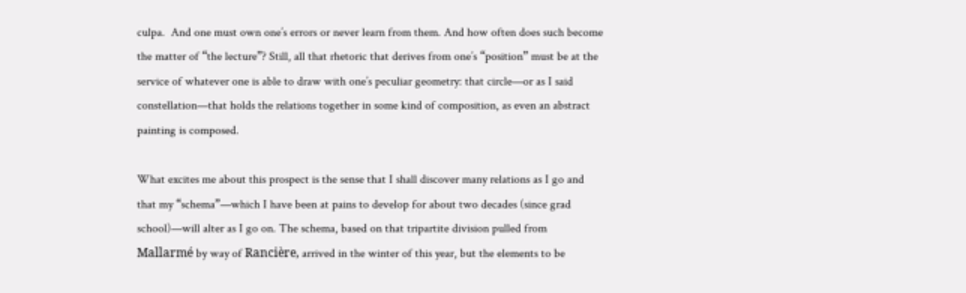culpa.  And one must own one’s errors or never learn from them. And how often does such become the matter of “the lecture”? Still, all that rhetoric that derives from one’s “position” must be at the service of whatever one is able to draw with one’s peculiar geometry: that circle—or as I said constellation—that holds the relations together in some kind of composition, as even an abstract painting is composed.

What excites me about this prospect is the sense that I shall discover many relations as I go and that my “schema”—which I have been at pains to develop for about two decades (since grad school)—will alter as I go on. The schema, based on that tripartite division pulled from Mallarmé by way of Rancière, arrived in the winter of this year, but the elements to be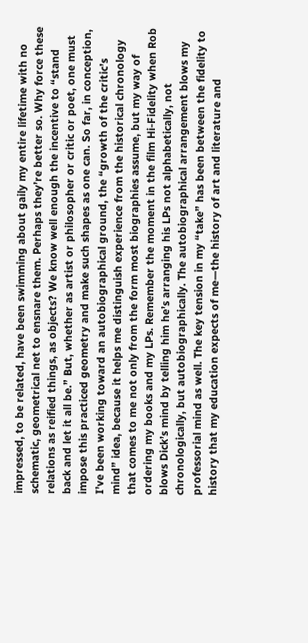impressed, to be related, have been swimming about gaily my entire lifetime with no schematic, geometrical net to ensnare them. Perhaps they’re better so. Why force these relations as reified things, as objects? We know well enough the incentive to “stand back and let it all be.” But, whether as artist or philosopher or critic or poet, one must impose this practiced geometry and make such shapes as one can. So far, in conception, I’ve been working toward an autobiographical ground, the “growth of the critic’s mind” idea, because it helps me distinguish experience from the historical chronology that comes to me not only from the form most biographies assume, but my way of ordering my books and my LPs. Remember the moment in the film Hi-Fidelity when Rob blows Dick’s mind by telling him he’s arranging his LPs not alphabetically, not chronologically, but autobiographically. The autobiographical arrangement blows my professorial mind as well. The key tension in my “take” has been between the fidelity to history that my education expects of me—the history of art and literature and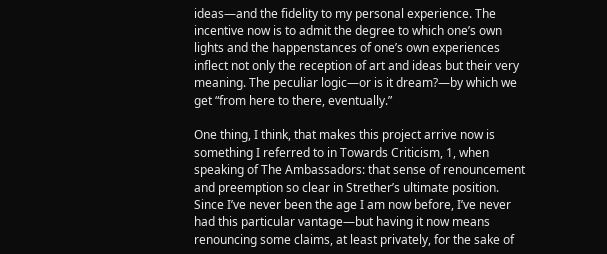ideas—and the fidelity to my personal experience. The incentive now is to admit the degree to which one’s own lights and the happenstances of one’s own experiences inflect not only the reception of art and ideas but their very meaning. The peculiar logic—or is it dream?—by which we get “from here to there, eventually.”

One thing, I think, that makes this project arrive now is something I referred to in Towards Criticism, 1, when speaking of The Ambassadors: that sense of renouncement and preemption so clear in Strether’s ultimate position. Since I’ve never been the age I am now before, I’ve never had this particular vantage—but having it now means renouncing some claims, at least privately, for the sake of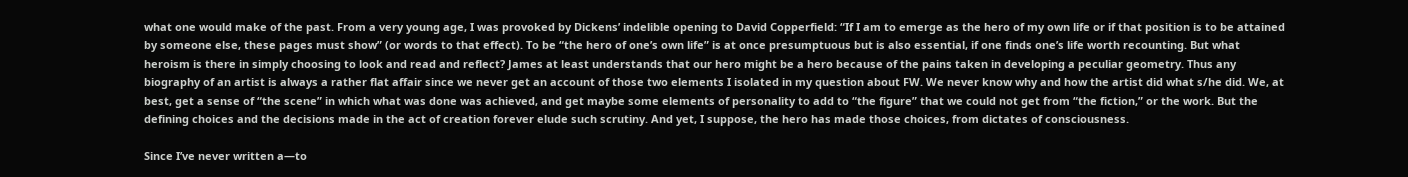what one would make of the past. From a very young age, I was provoked by Dickens’ indelible opening to David Copperfield: “If I am to emerge as the hero of my own life or if that position is to be attained by someone else, these pages must show” (or words to that effect). To be “the hero of one’s own life” is at once presumptuous but is also essential, if one finds one’s life worth recounting. But what heroism is there in simply choosing to look and read and reflect? James at least understands that our hero might be a hero because of the pains taken in developing a peculiar geometry. Thus any biography of an artist is always a rather flat affair since we never get an account of those two elements I isolated in my question about FW. We never know why and how the artist did what s/he did. We, at best, get a sense of “the scene” in which what was done was achieved, and get maybe some elements of personality to add to “the figure” that we could not get from “the fiction,” or the work. But the defining choices and the decisions made in the act of creation forever elude such scrutiny. And yet, I suppose, the hero has made those choices, from dictates of consciousness.

Since I’ve never written a—to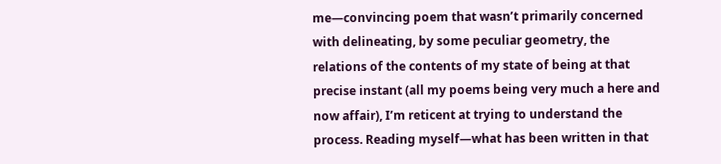me—convincing poem that wasn’t primarily concerned with delineating, by some peculiar geometry, the relations of the contents of my state of being at that precise instant (all my poems being very much a here and now affair), I’m reticent at trying to understand the process. Reading myself—what has been written in that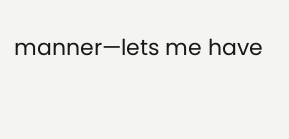manner—lets me have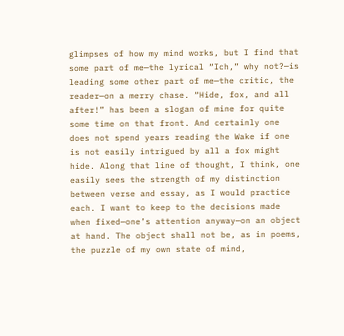glimpses of how my mind works, but I find that some part of me—the lyrical “Ich,” why not?—is leading some other part of me—the critic, the reader—on a merry chase. “Hide, fox, and all after!” has been a slogan of mine for quite some time on that front. And certainly one does not spend years reading the Wake if one is not easily intrigued by all a fox might hide. Along that line of thought, I think, one easily sees the strength of my distinction between verse and essay, as I would practice each. I want to keep to the decisions made when fixed—one’s attention anyway—on an object at hand. The object shall not be, as in poems, the puzzle of my own state of mind,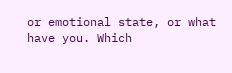or emotional state, or what have you. Which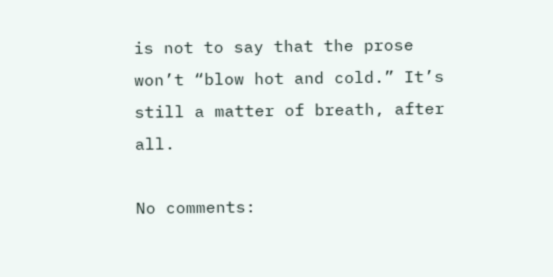is not to say that the prose won’t “blow hot and cold.” It’s still a matter of breath, after all.

No comments: